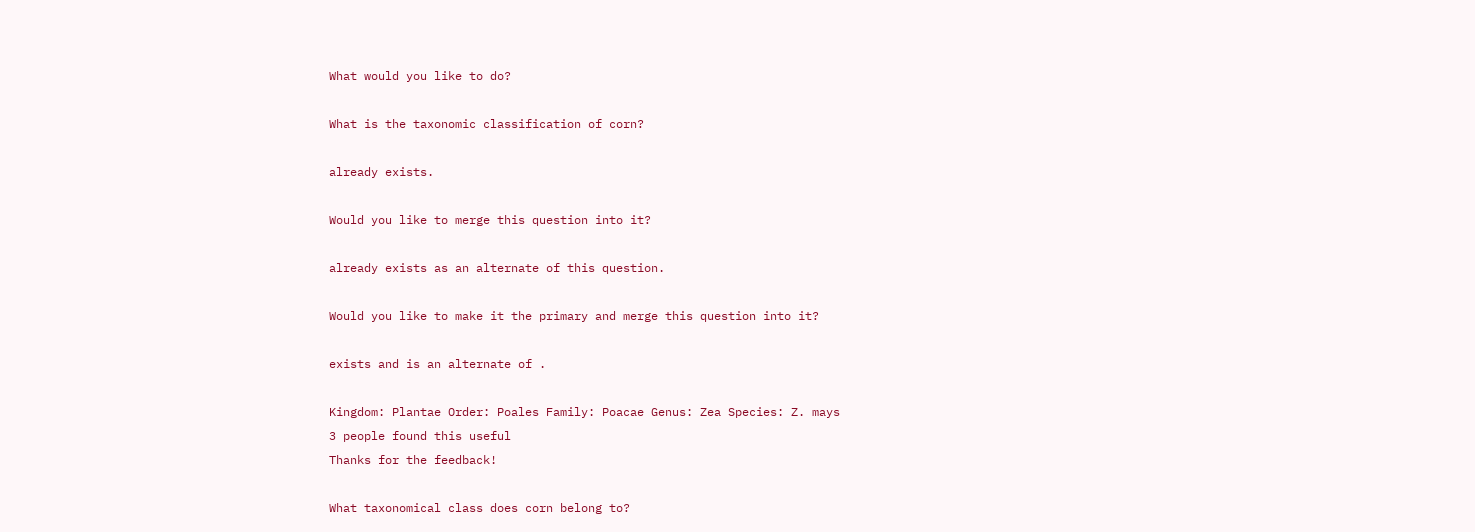What would you like to do?

What is the taxonomic classification of corn?

already exists.

Would you like to merge this question into it?

already exists as an alternate of this question.

Would you like to make it the primary and merge this question into it?

exists and is an alternate of .

Kingdom: Plantae Order: Poales Family: Poacae Genus: Zea Species: Z. mays
3 people found this useful
Thanks for the feedback!

What taxonomical class does corn belong to?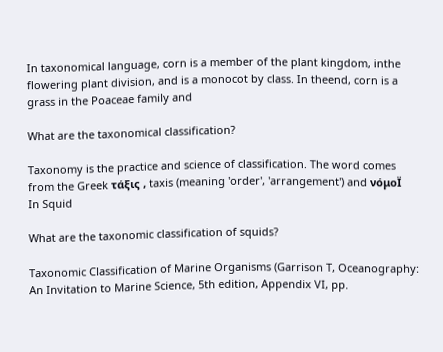In taxonomical language, corn is a member of the plant kingdom, inthe flowering plant division, and is a monocot by class. In theend, corn is a grass in the Poaceae family and

What are the taxonomical classification?

Taxonomy is the practice and science of classification. The word comes from the Greek τάξις , taxis (meaning 'order', 'arrangement') and νόμοÏ
In Squid

What are the taxonomic classification of squids?

Taxonomic Classification of Marine Organisms (Garrison T, Oceanography: An Invitation to Marine Science, 5th edition, Appendix VI, pp.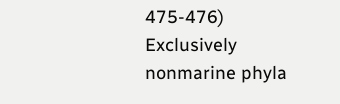475-476) Exclusively nonmarine phyla